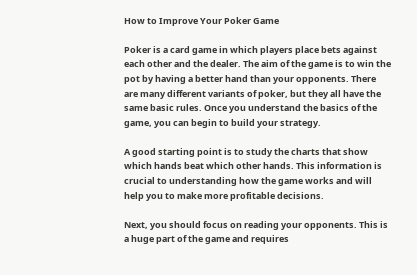How to Improve Your Poker Game

Poker is a card game in which players place bets against each other and the dealer. The aim of the game is to win the pot by having a better hand than your opponents. There are many different variants of poker, but they all have the same basic rules. Once you understand the basics of the game, you can begin to build your strategy.

A good starting point is to study the charts that show which hands beat which other hands. This information is crucial to understanding how the game works and will help you to make more profitable decisions.

Next, you should focus on reading your opponents. This is a huge part of the game and requires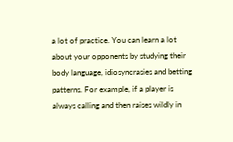a lot of practice. You can learn a lot about your opponents by studying their body language, idiosyncrasies and betting patterns. For example, if a player is always calling and then raises wildly in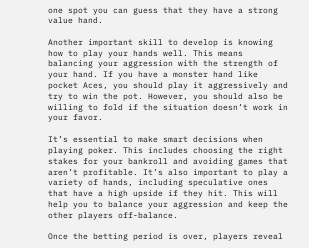one spot you can guess that they have a strong value hand.

Another important skill to develop is knowing how to play your hands well. This means balancing your aggression with the strength of your hand. If you have a monster hand like pocket Aces, you should play it aggressively and try to win the pot. However, you should also be willing to fold if the situation doesn’t work in your favor.

It’s essential to make smart decisions when playing poker. This includes choosing the right stakes for your bankroll and avoiding games that aren’t profitable. It’s also important to play a variety of hands, including speculative ones that have a high upside if they hit. This will help you to balance your aggression and keep the other players off-balance.

Once the betting period is over, players reveal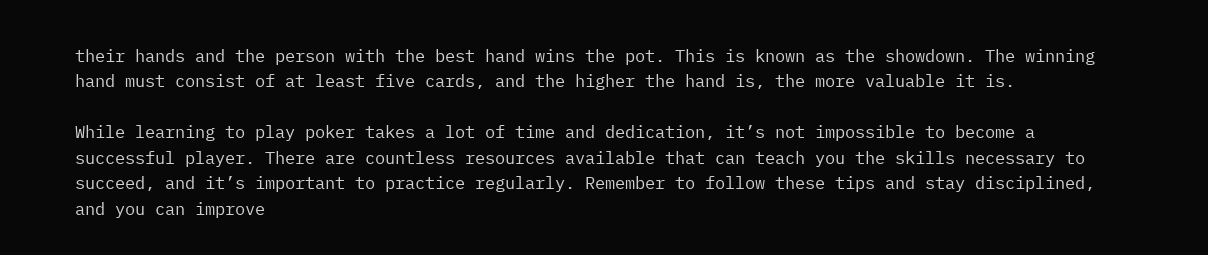their hands and the person with the best hand wins the pot. This is known as the showdown. The winning hand must consist of at least five cards, and the higher the hand is, the more valuable it is.

While learning to play poker takes a lot of time and dedication, it’s not impossible to become a successful player. There are countless resources available that can teach you the skills necessary to succeed, and it’s important to practice regularly. Remember to follow these tips and stay disciplined, and you can improve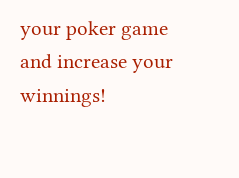your poker game and increase your winnings!